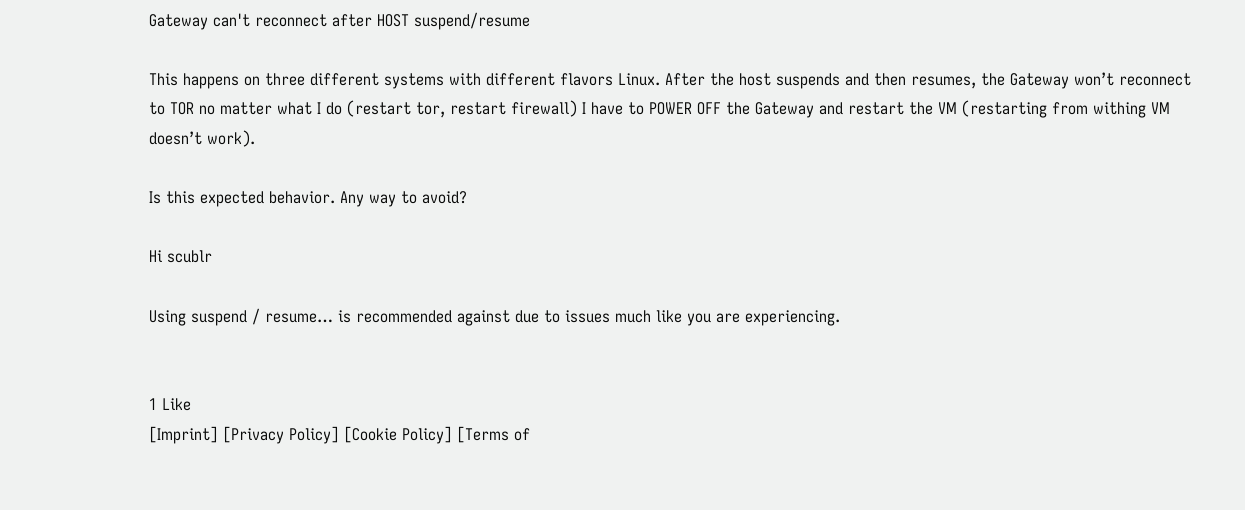Gateway can't reconnect after HOST suspend/resume

This happens on three different systems with different flavors Linux. After the host suspends and then resumes, the Gateway won’t reconnect to TOR no matter what I do (restart tor, restart firewall) I have to POWER OFF the Gateway and restart the VM (restarting from withing VM doesn’t work).

Is this expected behavior. Any way to avoid?

Hi scublr

Using suspend / resume… is recommended against due to issues much like you are experiencing.


1 Like
[Imprint] [Privacy Policy] [Cookie Policy] [Terms of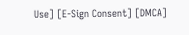Use] [E-Sign Consent] [DMCA]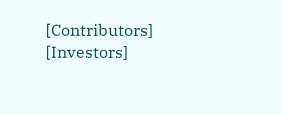[Contributors] [Investors]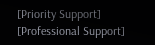[Priority Support] [Professional Support]